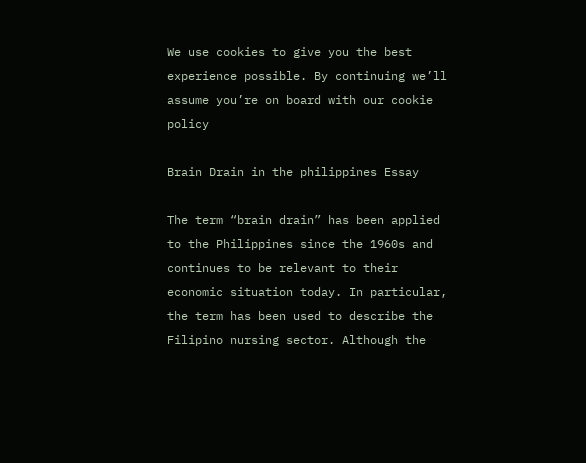We use cookies to give you the best experience possible. By continuing we’ll assume you’re on board with our cookie policy

Brain Drain in the philippines Essay

The term “brain drain” has been applied to the Philippines since the 1960s and continues to be relevant to their economic situation today. In particular, the term has been used to describe the Filipino nursing sector. Although the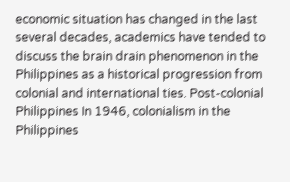economic situation has changed in the last several decades, academics have tended to discuss the brain drain phenomenon in the Philippines as a historical progression from colonial and international ties. Post-colonial Philippines In 1946, colonialism in the Philippines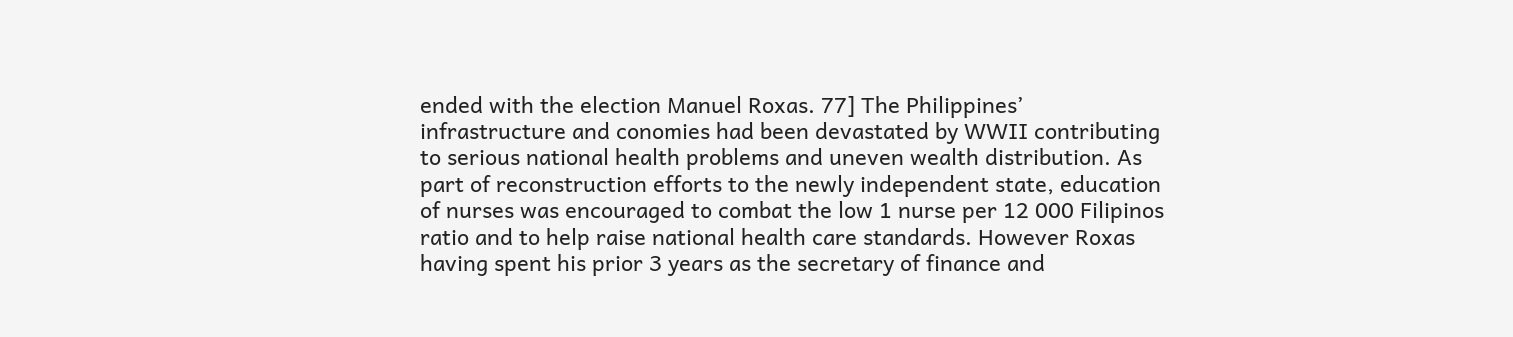ended with the election Manuel Roxas. 77] The Philippines’ infrastructure and conomies had been devastated by WWII contributing to serious national health problems and uneven wealth distribution. As part of reconstruction efforts to the newly independent state, education of nurses was encouraged to combat the low 1 nurse per 12 000 Filipinos ratio and to help raise national health care standards. However Roxas having spent his prior 3 years as the secretary of finance and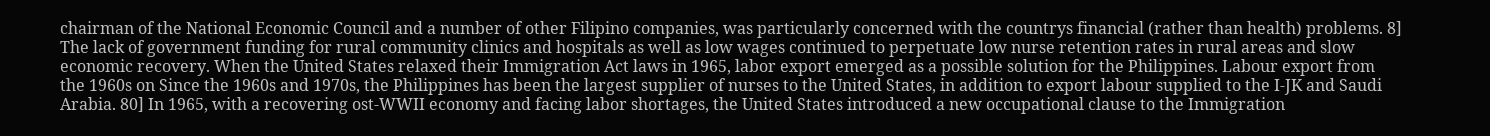chairman of the National Economic Council and a number of other Filipino companies, was particularly concerned with the countrys financial (rather than health) problems. 8] The lack of government funding for rural community clinics and hospitals as well as low wages continued to perpetuate low nurse retention rates in rural areas and slow economic recovery. When the United States relaxed their Immigration Act laws in 1965, labor export emerged as a possible solution for the Philippines. Labour export from the 1960s on Since the 1960s and 1970s, the Philippines has been the largest supplier of nurses to the United States, in addition to export labour supplied to the I-JK and Saudi Arabia. 80] In 1965, with a recovering ost-WWII economy and facing labor shortages, the United States introduced a new occupational clause to the Immigration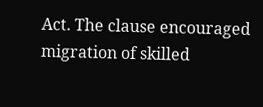Act. The clause encouraged migration of skilled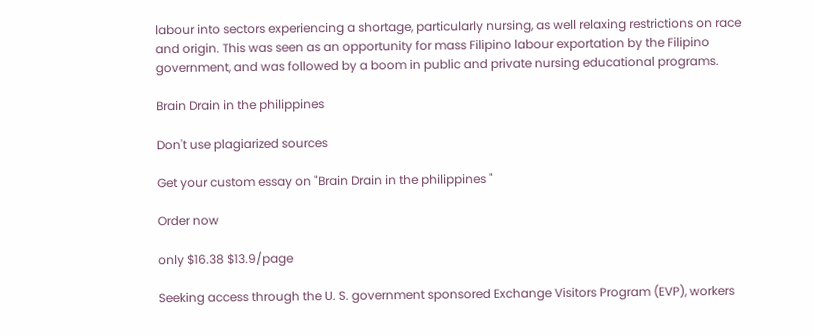labour into sectors experiencing a shortage, particularly nursing, as well relaxing restrictions on race and origin. This was seen as an opportunity for mass Filipino labour exportation by the Filipino government, and was followed by a boom in public and private nursing educational programs.

Brain Drain in the philippines

Don't use plagiarized sources

Get your custom essay on "Brain Drain in the philippines "

Order now

only $16.38 $13.9/page

Seeking access through the U. S. government sponsored Exchange Visitors Program (EVP), workers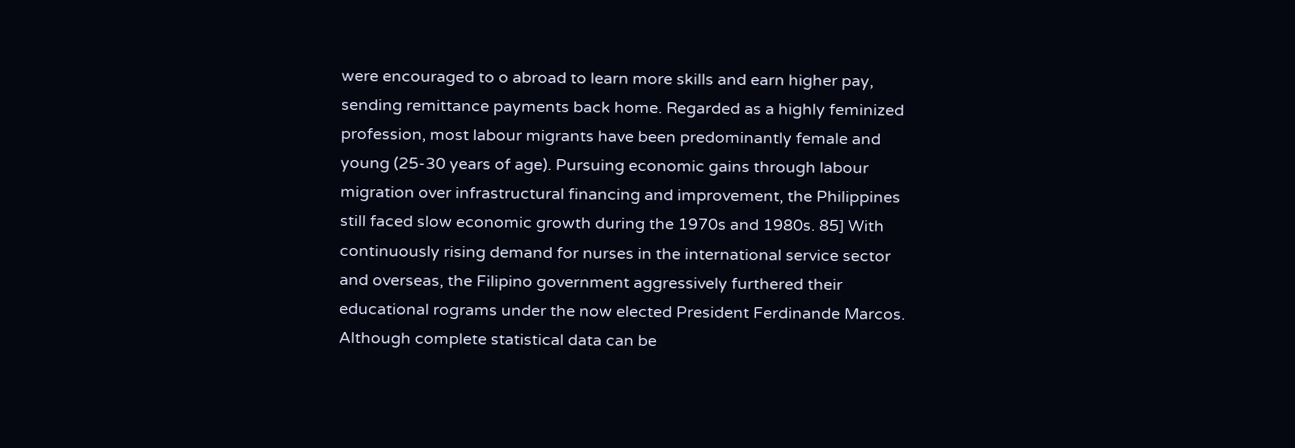were encouraged to o abroad to learn more skills and earn higher pay, sending remittance payments back home. Regarded as a highly feminized profession, most labour migrants have been predominantly female and young (25-30 years of age). Pursuing economic gains through labour migration over infrastructural financing and improvement, the Philippines still faced slow economic growth during the 1970s and 1980s. 85] With continuously rising demand for nurses in the international service sector and overseas, the Filipino government aggressively furthered their educational rograms under the now elected President Ferdinande Marcos. Although complete statistical data can be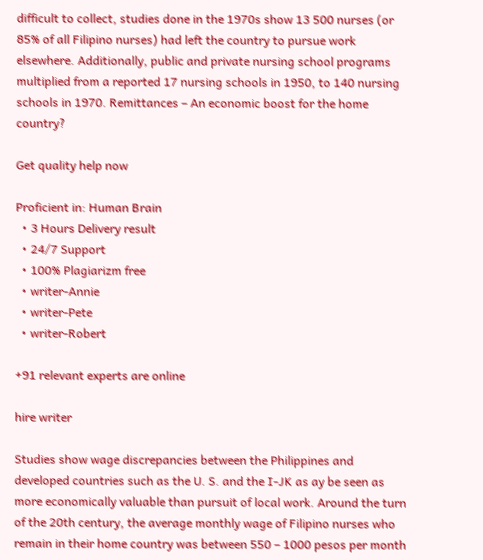difficult to collect, studies done in the 1970s show 13 500 nurses (or 85% of all Filipino nurses) had left the country to pursue work elsewhere. Additionally, public and private nursing school programs multiplied from a reported 17 nursing schools in 1950, to 140 nursing schools in 1970. Remittances – An economic boost for the home country?

Get quality help now

Proficient in: Human Brain
  • 3 Hours Delivery result
  • 24/7 Support
  • 100% Plagiarizm free
  • writer-Annie
  • writer-Pete
  • writer-Robert

+91 relevant experts are online

hire writer

Studies show wage discrepancies between the Philippines and developed countries such as the U. S. and the I-JK as ay be seen as more economically valuable than pursuit of local work. Around the turn of the 20th century, the average monthly wage of Filipino nurses who remain in their home country was between 550 – 1000 pesos per month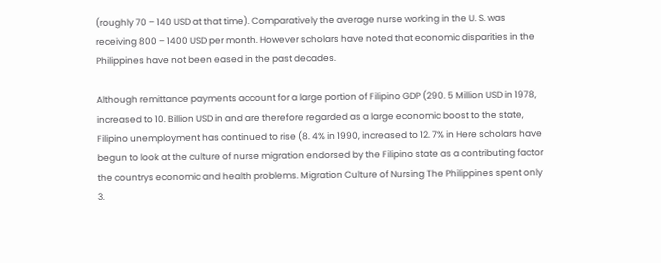(roughly 70 – 140 USD at that time). Comparatively the average nurse working in the U. S. was receiving 800 – 1400 USD per month. However scholars have noted that economic disparities in the Philippines have not been eased in the past decades.

Although remittance payments account for a large portion of Filipino GDP (290. 5 Million USD in 1978, increased to 10. Billion USD in and are therefore regarded as a large economic boost to the state, Filipino unemployment has continued to rise (8. 4% in 1990, increased to 12. 7% in Here scholars have begun to look at the culture of nurse migration endorsed by the Filipino state as a contributing factor the countrys economic and health problems. Migration Culture of Nursing The Philippines spent only 3.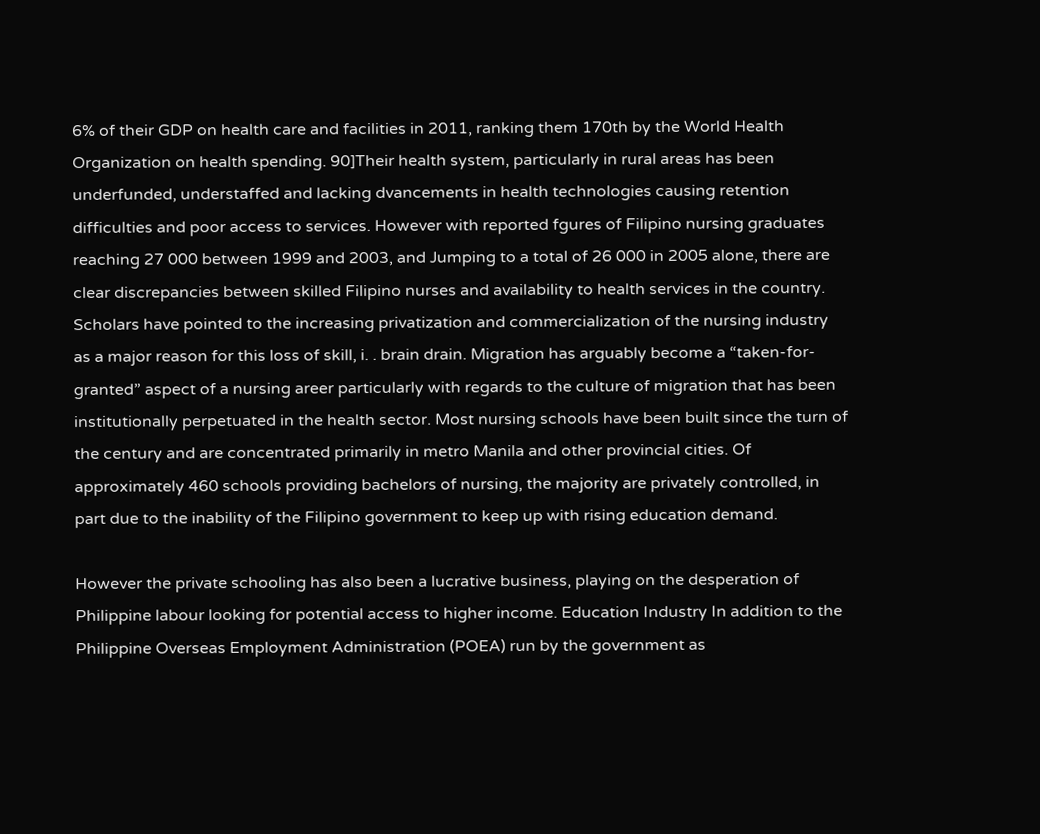6% of their GDP on health care and facilities in 2011, ranking them 170th by the World Health Organization on health spending. 90]Their health system, particularly in rural areas has been underfunded, understaffed and lacking dvancements in health technologies causing retention difficulties and poor access to services. However with reported fgures of Filipino nursing graduates reaching 27 000 between 1999 and 2003, and Jumping to a total of 26 000 in 2005 alone, there are clear discrepancies between skilled Filipino nurses and availability to health services in the country. Scholars have pointed to the increasing privatization and commercialization of the nursing industry as a major reason for this loss of skill, i. . brain drain. Migration has arguably become a “taken-for-granted” aspect of a nursing areer particularly with regards to the culture of migration that has been institutionally perpetuated in the health sector. Most nursing schools have been built since the turn of the century and are concentrated primarily in metro Manila and other provincial cities. Of approximately 460 schools providing bachelors of nursing, the majority are privately controlled, in part due to the inability of the Filipino government to keep up with rising education demand.

However the private schooling has also been a lucrative business, playing on the desperation of Philippine labour looking for potential access to higher income. Education Industry In addition to the Philippine Overseas Employment Administration (POEA) run by the government as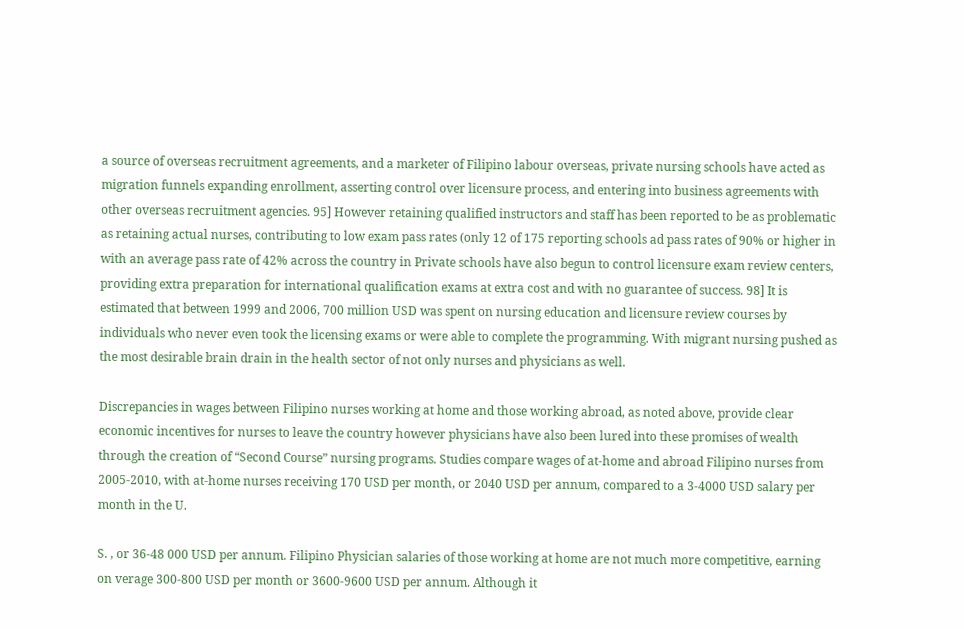a source of overseas recruitment agreements, and a marketer of Filipino labour overseas, private nursing schools have acted as migration funnels expanding enrollment, asserting control over licensure process, and entering into business agreements with other overseas recruitment agencies. 95] However retaining qualified instructors and staff has been reported to be as problematic as retaining actual nurses, contributing to low exam pass rates (only 12 of 175 reporting schools ad pass rates of 90% or higher in with an average pass rate of 42% across the country in Private schools have also begun to control licensure exam review centers, providing extra preparation for international qualification exams at extra cost and with no guarantee of success. 98] It is estimated that between 1999 and 2006, 700 million USD was spent on nursing education and licensure review courses by individuals who never even took the licensing exams or were able to complete the programming. With migrant nursing pushed as the most desirable brain drain in the health sector of not only nurses and physicians as well.

Discrepancies in wages between Filipino nurses working at home and those working abroad, as noted above, provide clear economic incentives for nurses to leave the country however physicians have also been lured into these promises of wealth through the creation of “Second Course” nursing programs. Studies compare wages of at-home and abroad Filipino nurses from 2005-2010, with at-home nurses receiving 170 USD per month, or 2040 USD per annum, compared to a 3-4000 USD salary per month in the U.

S. , or 36-48 000 USD per annum. Filipino Physician salaries of those working at home are not much more competitive, earning on verage 300-800 USD per month or 3600-9600 USD per annum. Although it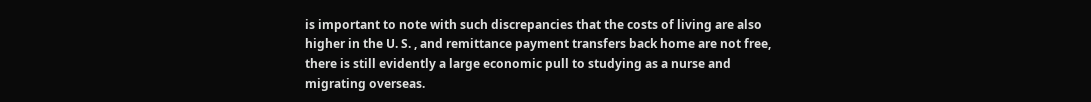is important to note with such discrepancies that the costs of living are also higher in the U. S. , and remittance payment transfers back home are not free, there is still evidently a large economic pull to studying as a nurse and migrating overseas.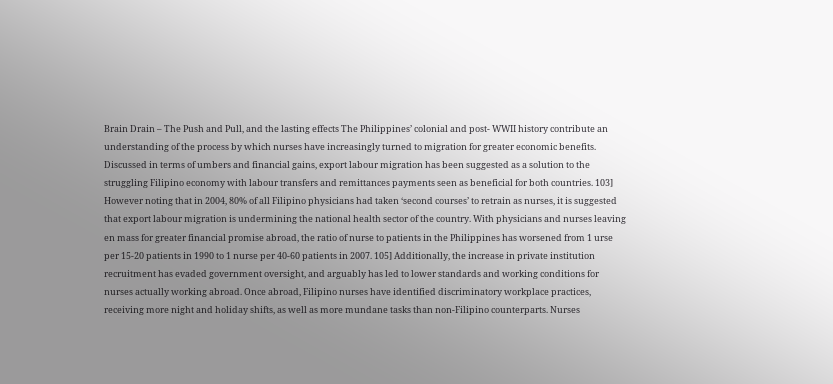Brain Drain – The Push and Pull, and the lasting effects The Philippines’ colonial and post- WWII history contribute an understanding of the process by which nurses have increasingly turned to migration for greater economic benefits. Discussed in terms of umbers and financial gains, export labour migration has been suggested as a solution to the struggling Filipino economy with labour transfers and remittances payments seen as beneficial for both countries. 103] However noting that in 2004, 80% of all Filipino physicians had taken ‘second courses’ to retrain as nurses, it is suggested that export labour migration is undermining the national health sector of the country. With physicians and nurses leaving en mass for greater financial promise abroad, the ratio of nurse to patients in the Philippines has worsened from 1 urse per 15-20 patients in 1990 to 1 nurse per 40-60 patients in 2007. 105] Additionally, the increase in private institution recruitment has evaded government oversight, and arguably has led to lower standards and working conditions for nurses actually working abroad. Once abroad, Filipino nurses have identified discriminatory workplace practices, receiving more night and holiday shifts, as well as more mundane tasks than non-Filipino counterparts. Nurses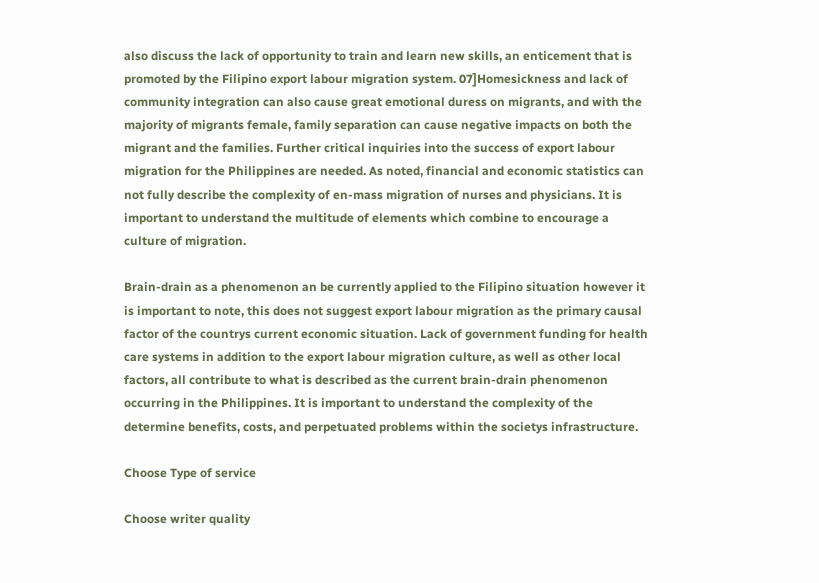also discuss the lack of opportunity to train and learn new skills, an enticement that is promoted by the Filipino export labour migration system. 07]Homesickness and lack of community integration can also cause great emotional duress on migrants, and with the majority of migrants female, family separation can cause negative impacts on both the migrant and the families. Further critical inquiries into the success of export labour migration for the Philippines are needed. As noted, financial and economic statistics can not fully describe the complexity of en-mass migration of nurses and physicians. It is important to understand the multitude of elements which combine to encourage a culture of migration.

Brain-drain as a phenomenon an be currently applied to the Filipino situation however it is important to note, this does not suggest export labour migration as the primary causal factor of the countrys current economic situation. Lack of government funding for health care systems in addition to the export labour migration culture, as well as other local factors, all contribute to what is described as the current brain-drain phenomenon occurring in the Philippines. It is important to understand the complexity of the determine benefits, costs, and perpetuated problems within the societys infrastructure.

Choose Type of service

Choose writer quality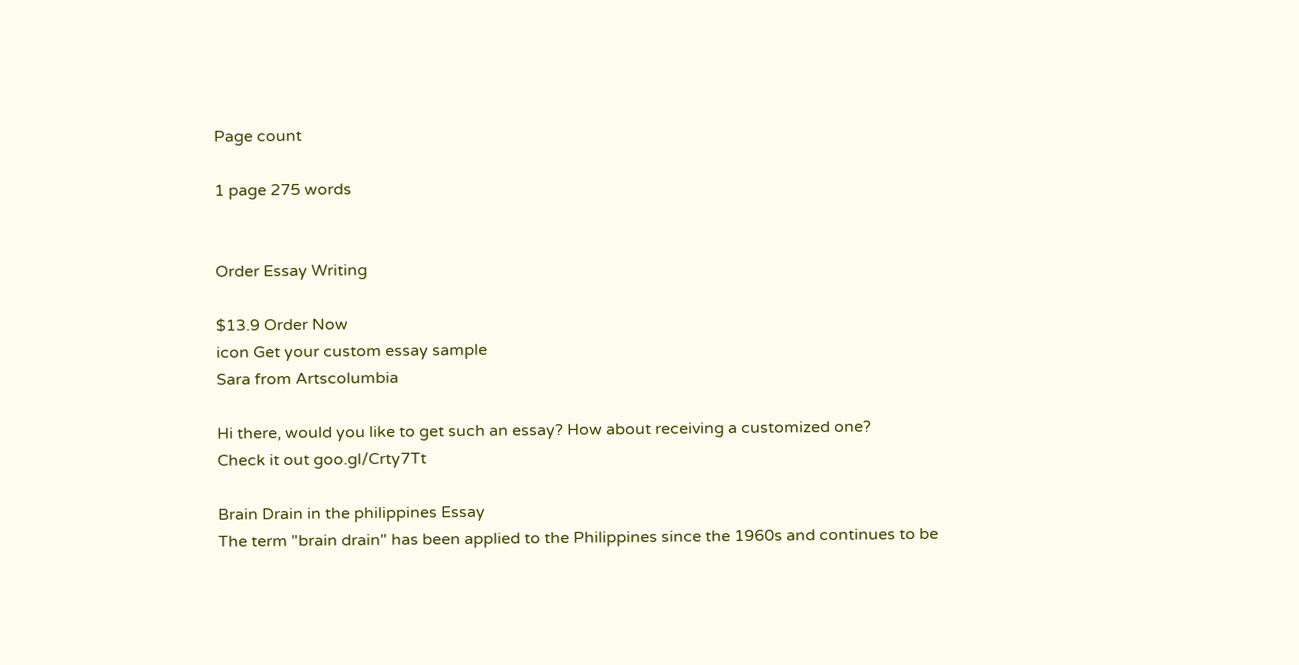Page count

1 page 275 words


Order Essay Writing

$13.9 Order Now
icon Get your custom essay sample
Sara from Artscolumbia

Hi there, would you like to get such an essay? How about receiving a customized one?
Check it out goo.gl/Crty7Tt

Brain Drain in the philippines Essay
The term "brain drain" has been applied to the Philippines since the 1960s and continues to be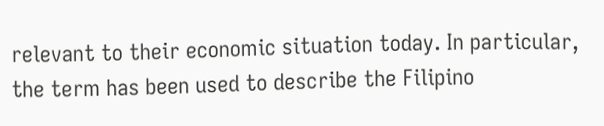relevant to their economic situation today. In particular, the term has been used to describe the Filipino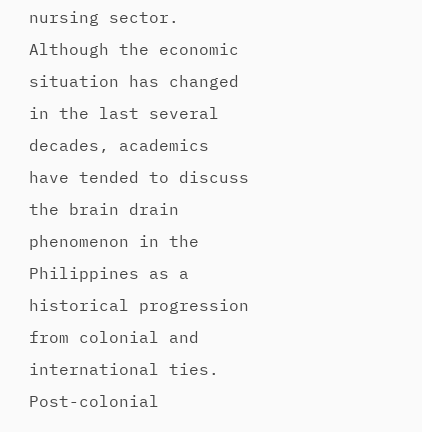nursing sector. Although the economic situation has changed in the last several decades, academics have tended to discuss the brain drain phenomenon in the Philippines as a historical progression from colonial and international ties. Post-colonial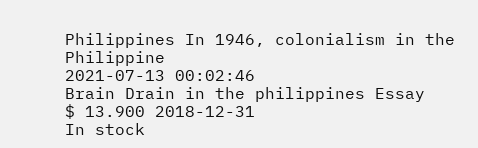Philippines In 1946, colonialism in the Philippine
2021-07-13 00:02:46
Brain Drain in the philippines Essay
$ 13.900 2018-12-31
In stock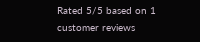Rated 5/5 based on 1 customer reviews